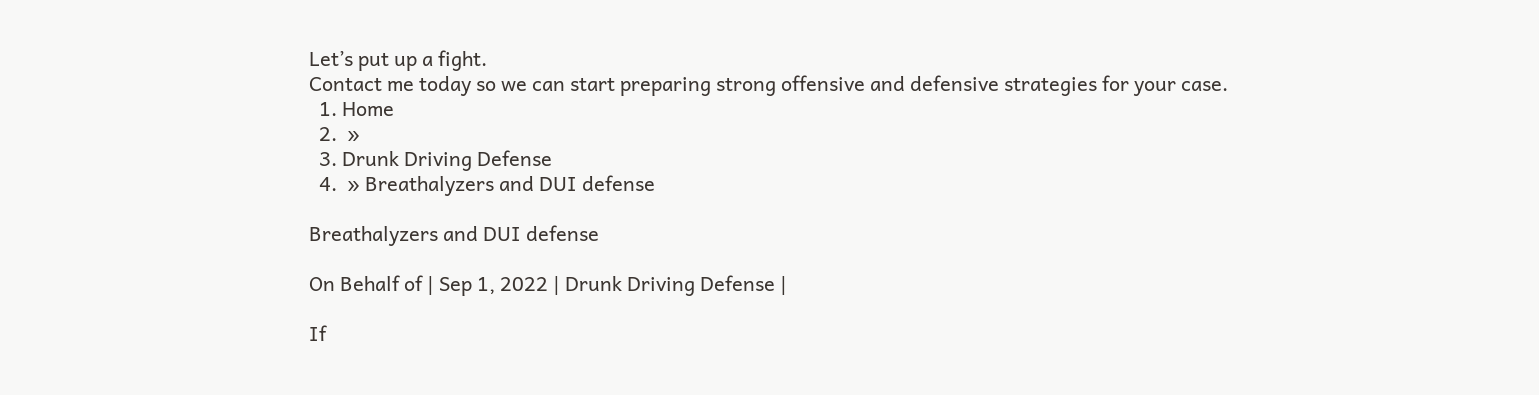Let’s put up a fight.
Contact me today so we can start preparing strong offensive and defensive strategies for your case.
  1. Home
  2.  »
  3. Drunk Driving Defense
  4.  » Breathalyzers and DUI defense

Breathalyzers and DUI defense

On Behalf of | Sep 1, 2022 | Drunk Driving Defense |

If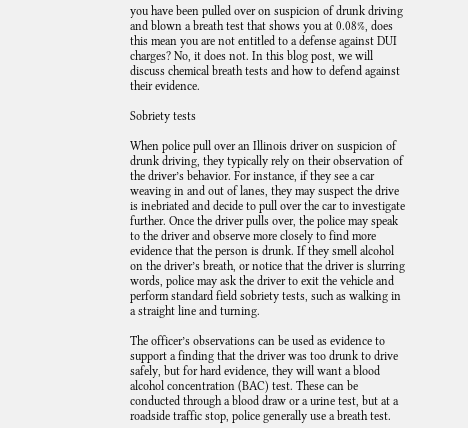you have been pulled over on suspicion of drunk driving and blown a breath test that shows you at 0.08%, does this mean you are not entitled to a defense against DUI charges? No, it does not. In this blog post, we will discuss chemical breath tests and how to defend against their evidence.

Sobriety tests

When police pull over an Illinois driver on suspicion of drunk driving, they typically rely on their observation of the driver’s behavior. For instance, if they see a car weaving in and out of lanes, they may suspect the drive is inebriated and decide to pull over the car to investigate further. Once the driver pulls over, the police may speak to the driver and observe more closely to find more evidence that the person is drunk. If they smell alcohol on the driver’s breath, or notice that the driver is slurring words, police may ask the driver to exit the vehicle and perform standard field sobriety tests, such as walking in a straight line and turning.

The officer’s observations can be used as evidence to support a finding that the driver was too drunk to drive safely, but for hard evidence, they will want a blood alcohol concentration (BAC) test. These can be conducted through a blood draw or a urine test, but at a roadside traffic stop, police generally use a breath test.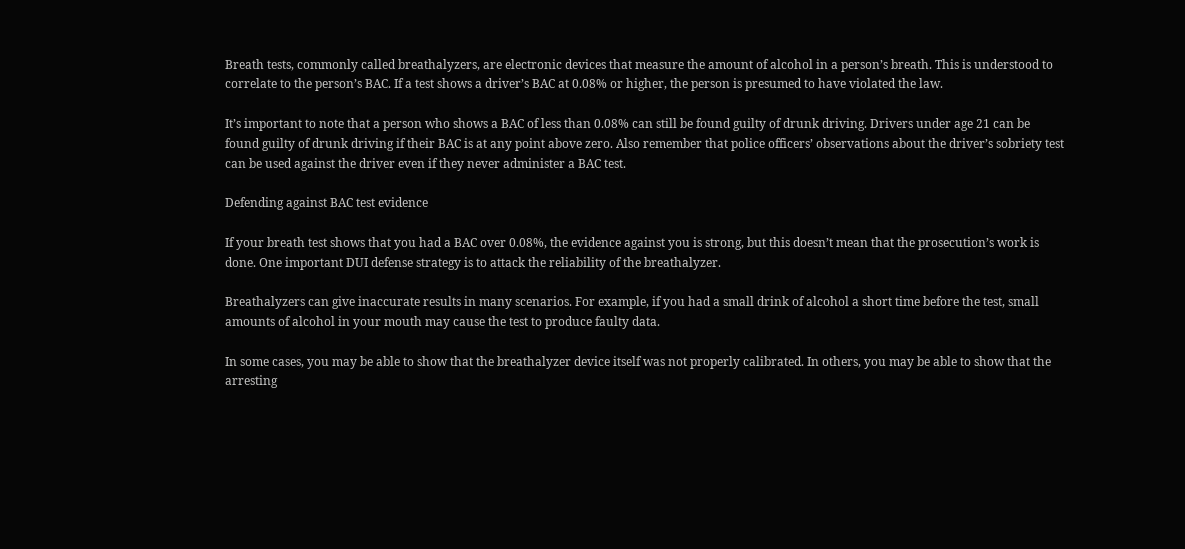Breath tests, commonly called breathalyzers, are electronic devices that measure the amount of alcohol in a person’s breath. This is understood to correlate to the person’s BAC. If a test shows a driver’s BAC at 0.08% or higher, the person is presumed to have violated the law.

It’s important to note that a person who shows a BAC of less than 0.08% can still be found guilty of drunk driving. Drivers under age 21 can be found guilty of drunk driving if their BAC is at any point above zero. Also remember that police officers’ observations about the driver’s sobriety test can be used against the driver even if they never administer a BAC test.

Defending against BAC test evidence

If your breath test shows that you had a BAC over 0.08%, the evidence against you is strong, but this doesn’t mean that the prosecution’s work is done. One important DUI defense strategy is to attack the reliability of the breathalyzer.

Breathalyzers can give inaccurate results in many scenarios. For example, if you had a small drink of alcohol a short time before the test, small amounts of alcohol in your mouth may cause the test to produce faulty data.

In some cases, you may be able to show that the breathalyzer device itself was not properly calibrated. In others, you may be able to show that the arresting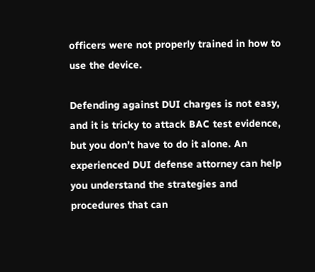officers were not properly trained in how to use the device.

Defending against DUI charges is not easy, and it is tricky to attack BAC test evidence, but you don’t have to do it alone. An experienced DUI defense attorney can help you understand the strategies and procedures that can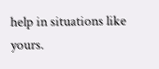help in situations like yours.